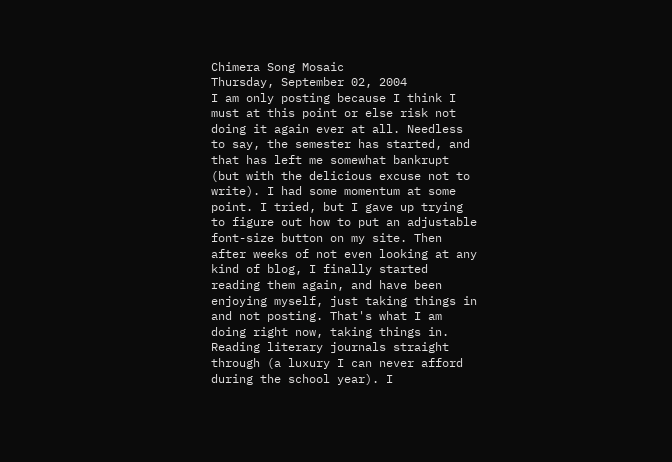Chimera Song Mosaic
Thursday, September 02, 2004
I am only posting because I think I must at this point or else risk not doing it again ever at all. Needless to say, the semester has started, and that has left me somewhat bankrupt (but with the delicious excuse not to write). I had some momentum at some point. I tried, but I gave up trying to figure out how to put an adjustable font-size button on my site. Then after weeks of not even looking at any kind of blog, I finally started reading them again, and have been enjoying myself, just taking things in and not posting. That's what I am doing right now, taking things in. Reading literary journals straight through (a luxury I can never afford during the school year). I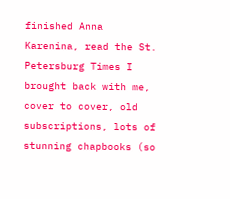finished Anna Karenina, read the St. Petersburg Times I brought back with me, cover to cover, old subscriptions, lots of stunning chapbooks (so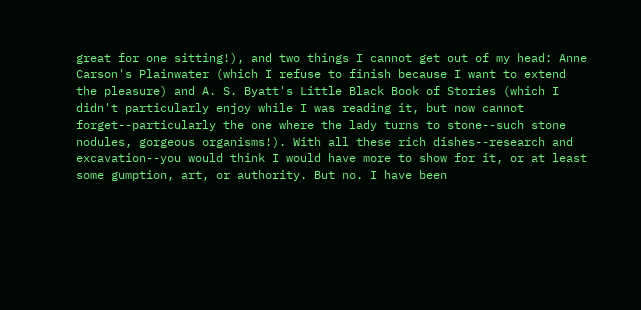great for one sitting!), and two things I cannot get out of my head: Anne Carson's Plainwater (which I refuse to finish because I want to extend the pleasure) and A. S. Byatt's Little Black Book of Stories (which I didn't particularly enjoy while I was reading it, but now cannot forget--particularly the one where the lady turns to stone--such stone nodules, gorgeous organisms!). With all these rich dishes--research and excavation--you would think I would have more to show for it, or at least some gumption, art, or authority. But no. I have been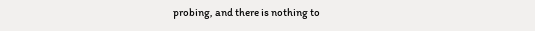probing, and there is nothing to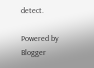detect.

Powered by Blogger